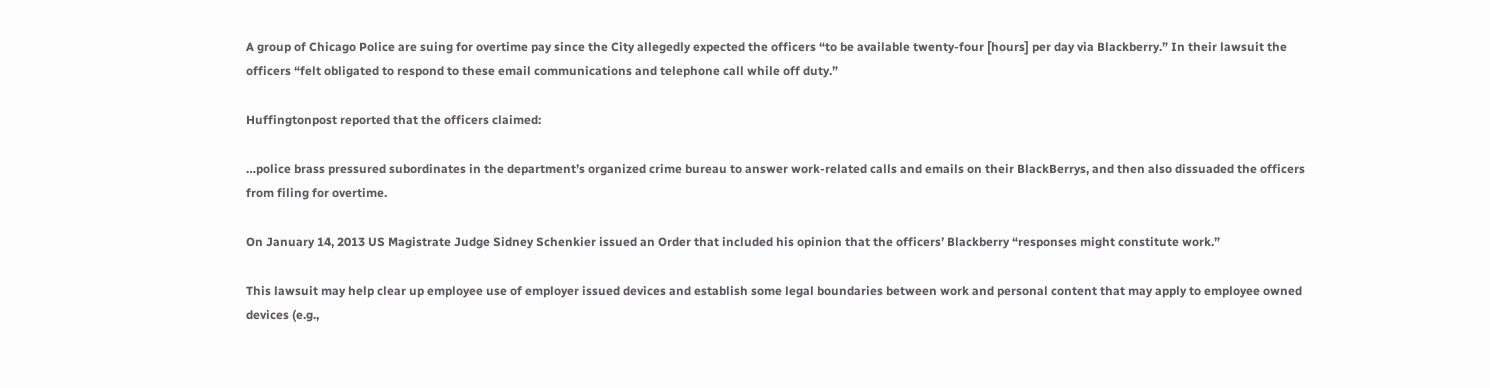A group of Chicago Police are suing for overtime pay since the City allegedly expected the officers “to be available twenty-four [hours] per day via Blackberry.” In their lawsuit the officers “felt obligated to respond to these email communications and telephone call while off duty.”

Huffingtonpost reported that the officers claimed:

…police brass pressured subordinates in the department’s organized crime bureau to answer work-related calls and emails on their BlackBerrys, and then also dissuaded the officers from filing for overtime.

On January 14, 2013 US Magistrate Judge Sidney Schenkier issued an Order that included his opinion that the officers’ Blackberry “responses might constitute work.”

This lawsuit may help clear up employee use of employer issued devices and establish some legal boundaries between work and personal content that may apply to employee owned devices (e.g.,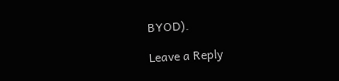BYOD).

Leave a Reply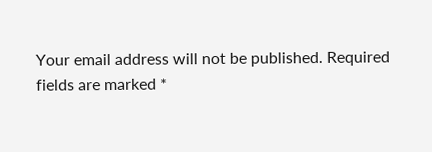Your email address will not be published. Required fields are marked *